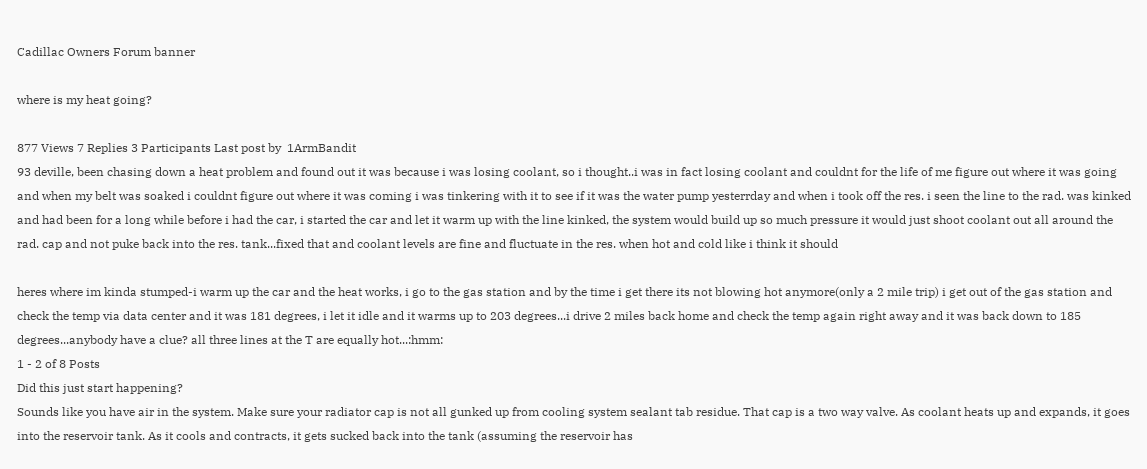Cadillac Owners Forum banner

where is my heat going?

877 Views 7 Replies 3 Participants Last post by  1ArmBandit
93 deville, been chasing down a heat problem and found out it was because i was losing coolant, so i thought..i was in fact losing coolant and couldnt for the life of me figure out where it was going and when my belt was soaked i couldnt figure out where it was coming i was tinkering with it to see if it was the water pump yesterrday and when i took off the res. i seen the line to the rad. was kinked and had been for a long while before i had the car, i started the car and let it warm up with the line kinked, the system would build up so much pressure it would just shoot coolant out all around the rad. cap and not puke back into the res. tank...fixed that and coolant levels are fine and fluctuate in the res. when hot and cold like i think it should

heres where im kinda stumped-i warm up the car and the heat works, i go to the gas station and by the time i get there its not blowing hot anymore(only a 2 mile trip) i get out of the gas station and check the temp via data center and it was 181 degrees, i let it idle and it warms up to 203 degrees...i drive 2 miles back home and check the temp again right away and it was back down to 185 degrees...anybody have a clue? all three lines at the T are equally hot...:hmm:
1 - 2 of 8 Posts
Did this just start happening?
Sounds like you have air in the system. Make sure your radiator cap is not all gunked up from cooling system sealant tab residue. That cap is a two way valve. As coolant heats up and expands, it goes into the reservoir tank. As it cools and contracts, it gets sucked back into the tank (assuming the reservoir has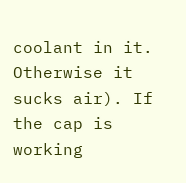coolant in it. Otherwise it sucks air). If the cap is working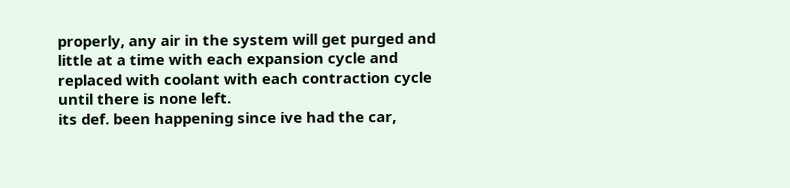properly, any air in the system will get purged and little at a time with each expansion cycle and replaced with coolant with each contraction cycle until there is none left.
its def. been happening since ive had the car,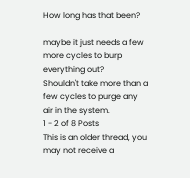How long has that been?

maybe it just needs a few more cycles to burp everything out?
Shouldn't take more than a few cycles to purge any air in the system.
1 - 2 of 8 Posts
This is an older thread, you may not receive a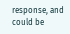response, and could be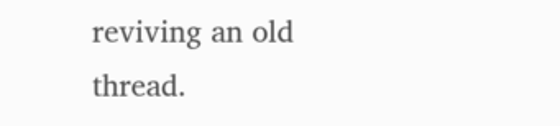reviving an old thread.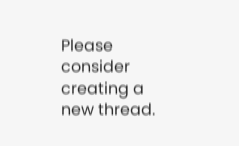Please consider creating a new thread.